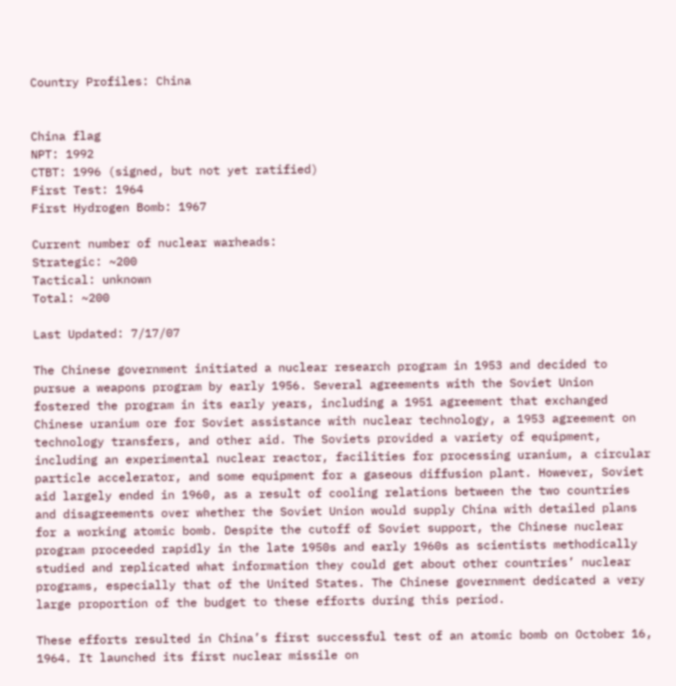Country Profiles: China


China flag
NPT: 1992
CTBT: 1996 (signed, but not yet ratified)
First Test: 1964
First Hydrogen Bomb: 1967

Current number of nuclear warheads:
Strategic: ~200
Tactical: unknown
Total: ~200

Last Updated: 7/17/07

The Chinese government initiated a nuclear research program in 1953 and decided to pursue a weapons program by early 1956. Several agreements with the Soviet Union fostered the program in its early years, including a 1951 agreement that exchanged Chinese uranium ore for Soviet assistance with nuclear technology, a 1953 agreement on technology transfers, and other aid. The Soviets provided a variety of equipment, including an experimental nuclear reactor, facilities for processing uranium, a circular particle accelerator, and some equipment for a gaseous diffusion plant. However, Soviet aid largely ended in 1960, as a result of cooling relations between the two countries and disagreements over whether the Soviet Union would supply China with detailed plans for a working atomic bomb. Despite the cutoff of Soviet support, the Chinese nuclear program proceeded rapidly in the late 1950s and early 1960s as scientists methodically studied and replicated what information they could get about other countries’ nuclear programs, especially that of the United States. The Chinese government dedicated a very large proportion of the budget to these efforts during this period.

These efforts resulted in China’s first successful test of an atomic bomb on October 16, 1964. It launched its first nuclear missile on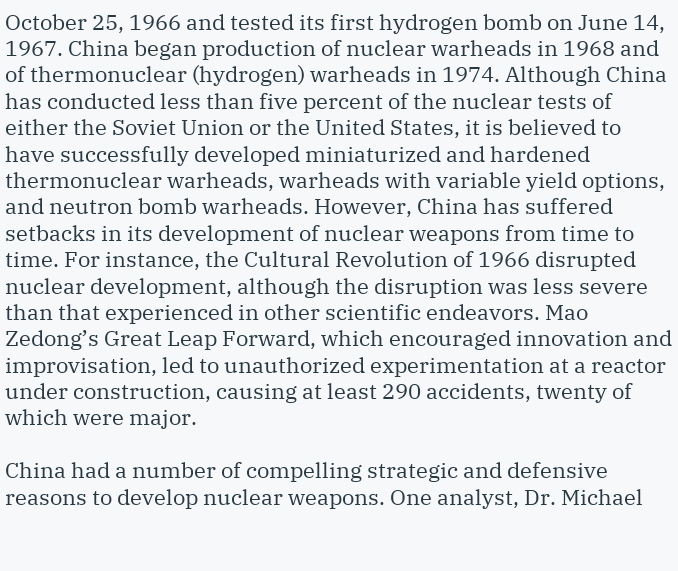October 25, 1966 and tested its first hydrogen bomb on June 14, 1967. China began production of nuclear warheads in 1968 and of thermonuclear (hydrogen) warheads in 1974. Although China has conducted less than five percent of the nuclear tests of either the Soviet Union or the United States, it is believed to have successfully developed miniaturized and hardened thermonuclear warheads, warheads with variable yield options, and neutron bomb warheads. However, China has suffered setbacks in its development of nuclear weapons from time to time. For instance, the Cultural Revolution of 1966 disrupted nuclear development, although the disruption was less severe than that experienced in other scientific endeavors. Mao Zedong’s Great Leap Forward, which encouraged innovation and improvisation, led to unauthorized experimentation at a reactor under construction, causing at least 290 accidents, twenty of which were major.

China had a number of compelling strategic and defensive reasons to develop nuclear weapons. One analyst, Dr. Michael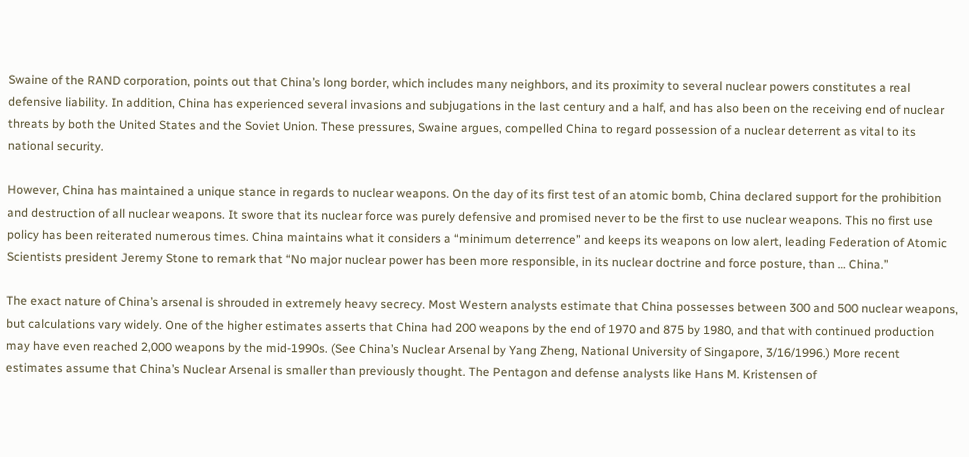Swaine of the RAND corporation, points out that China’s long border, which includes many neighbors, and its proximity to several nuclear powers constitutes a real defensive liability. In addition, China has experienced several invasions and subjugations in the last century and a half, and has also been on the receiving end of nuclear threats by both the United States and the Soviet Union. These pressures, Swaine argues, compelled China to regard possession of a nuclear deterrent as vital to its national security.

However, China has maintained a unique stance in regards to nuclear weapons. On the day of its first test of an atomic bomb, China declared support for the prohibition and destruction of all nuclear weapons. It swore that its nuclear force was purely defensive and promised never to be the first to use nuclear weapons. This no first use policy has been reiterated numerous times. China maintains what it considers a “minimum deterrence” and keeps its weapons on low alert, leading Federation of Atomic Scientists president Jeremy Stone to remark that “No major nuclear power has been more responsible, in its nuclear doctrine and force posture, than … China.”

The exact nature of China’s arsenal is shrouded in extremely heavy secrecy. Most Western analysts estimate that China possesses between 300 and 500 nuclear weapons, but calculations vary widely. One of the higher estimates asserts that China had 200 weapons by the end of 1970 and 875 by 1980, and that with continued production may have even reached 2,000 weapons by the mid-1990s. (See China’s Nuclear Arsenal by Yang Zheng, National University of Singapore, 3/16/1996.) More recent estimates assume that China’s Nuclear Arsenal is smaller than previously thought. The Pentagon and defense analysts like Hans M. Kristensen of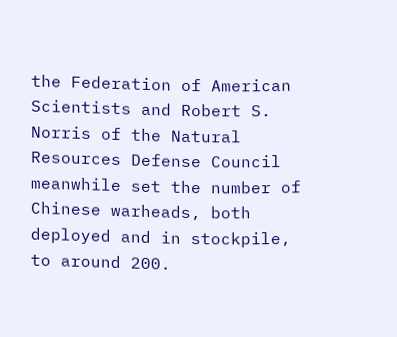the Federation of American Scientists and Robert S. Norris of the Natural Resources Defense Council meanwhile set the number of Chinese warheads, both deployed and in stockpile, to around 200.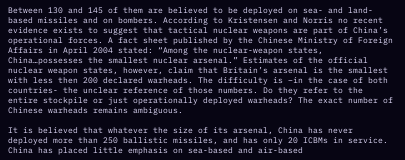Between 130 and 145 of them are believed to be deployed on sea- and land-based missiles and on bombers. According to Kristensen and Norris no recent evidence exists to suggest that tactical nuclear weapons are part of China’s operational forces. A fact sheet published by the Chinese Ministry of Foreign Affairs in April 2004 stated: “Among the nuclear-weapon states, China…possesses the smallest nuclear arsenal.” Estimates of the official nuclear weapon states, however, claim that Britain’s arsenal is the smallest with less then 200 declared warheads. The difficulty is –in the case of both countries- the unclear reference of those numbers. Do they refer to the entire stockpile or just operationally deployed warheads? The exact number of Chinese warheads remains ambiguous.

It is believed that whatever the size of its arsenal, China has never deployed more than 250 ballistic missiles, and has only 20 ICBMs in service. China has placed little emphasis on sea-based and air-based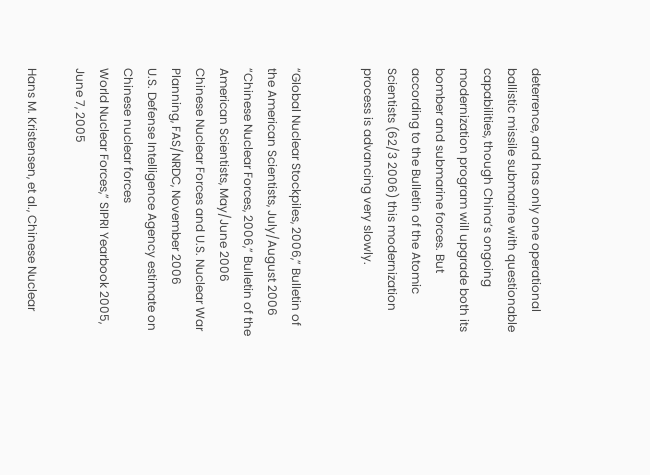deterrence, and has only one operational ballistic missile submarine with questionable capabilities, though China’s ongoing modernization program will upgrade both its bomber and submarine forces. But according to the Bulletin of the Atomic Scientists (62/3 2006) this modernization process is advancing very slowly.


“Global Nuclear Stockpiles, 2006,” Bulletin of the American Scientists, July/August 2006
“Chinese Nuclear Forces, 2006,” Bulletin of the American Scientists, May/June 2006
Chinese Nuclear Forces and U.S. Nuclear War Planning, FAS/NRDC, November 2006
U.S. Defense Intelligence Agency estimate on Chinese nuclear forces
World Nuclear Forces,” SIPRI Yearbook 2005, June 7, 2005

Hans M. Kristensen, et al., Chinese Nuclear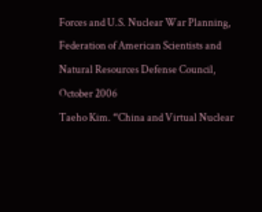Forces and U.S. Nuclear War Planning, Federation of American Scientists and Natural Resources Defense Council, October 2006
Taeho Kim. “China and Virtual Nuclear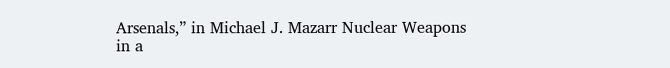Arsenals,” in Michael J. Mazarr Nuclear Weapons in a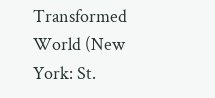Transformed World (New York: St.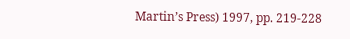Martin’s Press) 1997, pp. 219-228